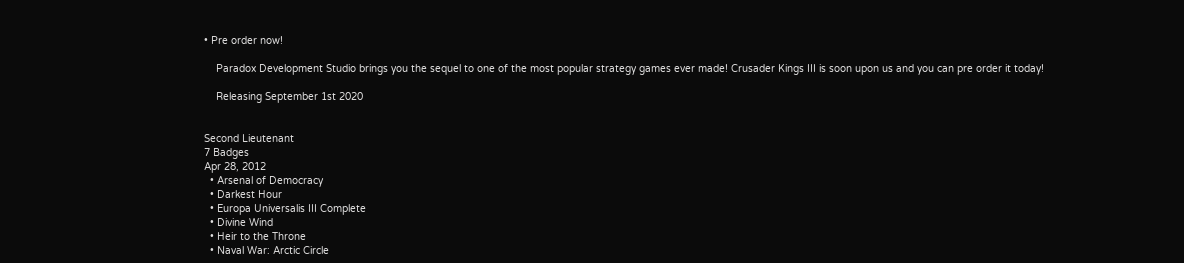• Pre order now!

    Paradox Development Studio brings you the sequel to one of the most popular strategy games ever made! Crusader Kings III is soon upon us and you can pre order it today!

    Releasing September 1st 2020


Second Lieutenant
7 Badges
Apr 28, 2012
  • Arsenal of Democracy
  • Darkest Hour
  • Europa Universalis III Complete
  • Divine Wind
  • Heir to the Throne
  • Naval War: Arctic Circle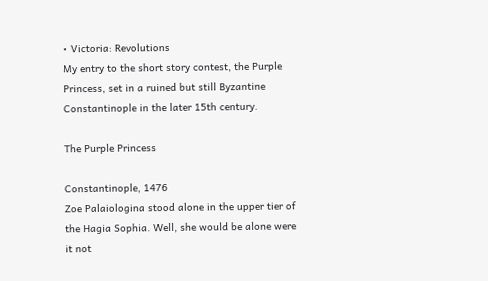• Victoria: Revolutions
My entry to the short story contest, the Purple Princess, set in a ruined but still Byzantine Constantinople in the later 15th century.

The Purple Princess

Constantinople, 1476
Zoe Palaiologina stood alone in the upper tier of the Hagia Sophia. Well, she would be alone were it not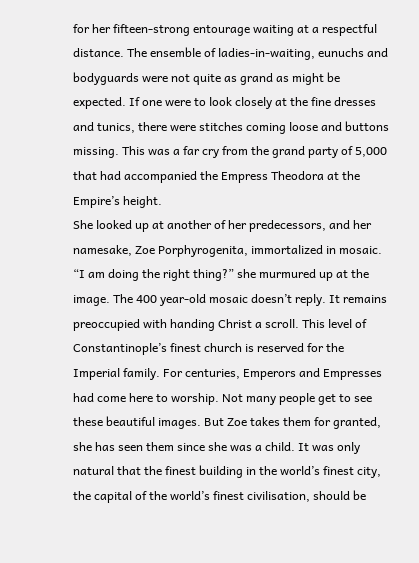for her fifteen-strong entourage waiting at a respectful distance. The ensemble of ladies-in-waiting, eunuchs and bodyguards were not quite as grand as might be expected. If one were to look closely at the fine dresses and tunics, there were stitches coming loose and buttons missing. This was a far cry from the grand party of 5,000 that had accompanied the Empress Theodora at the Empire’s height.
She looked up at another of her predecessors, and her namesake, Zoe Porphyrogenita, immortalized in mosaic.
“I am doing the right thing?” she murmured up at the image. The 400 year-old mosaic doesn’t reply. It remains preoccupied with handing Christ a scroll. This level of Constantinople’s finest church is reserved for the Imperial family. For centuries, Emperors and Empresses had come here to worship. Not many people get to see these beautiful images. But Zoe takes them for granted, she has seen them since she was a child. It was only natural that the finest building in the world’s finest city, the capital of the world’s finest civilisation, should be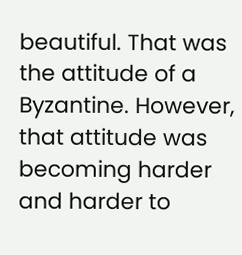beautiful. That was the attitude of a Byzantine. However, that attitude was becoming harder and harder to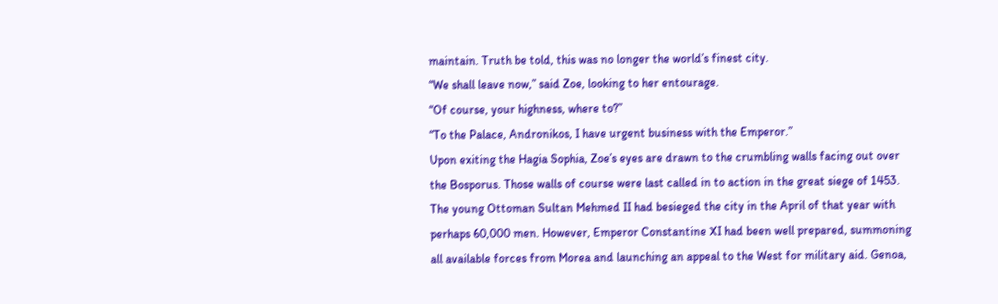maintain. Truth be told, this was no longer the world’s finest city.
“We shall leave now,” said Zoe, looking to her entourage.
“Of course, your highness, where to?”
“To the Palace, Andronikos, I have urgent business with the Emperor.”
Upon exiting the Hagia Sophia, Zoe’s eyes are drawn to the crumbling walls facing out over the Bosporus. Those walls of course were last called in to action in the great siege of 1453. The young Ottoman Sultan Mehmed II had besieged the city in the April of that year with perhaps 60,000 men. However, Emperor Constantine XI had been well prepared, summoning all available forces from Morea and launching an appeal to the West for military aid. Genoa,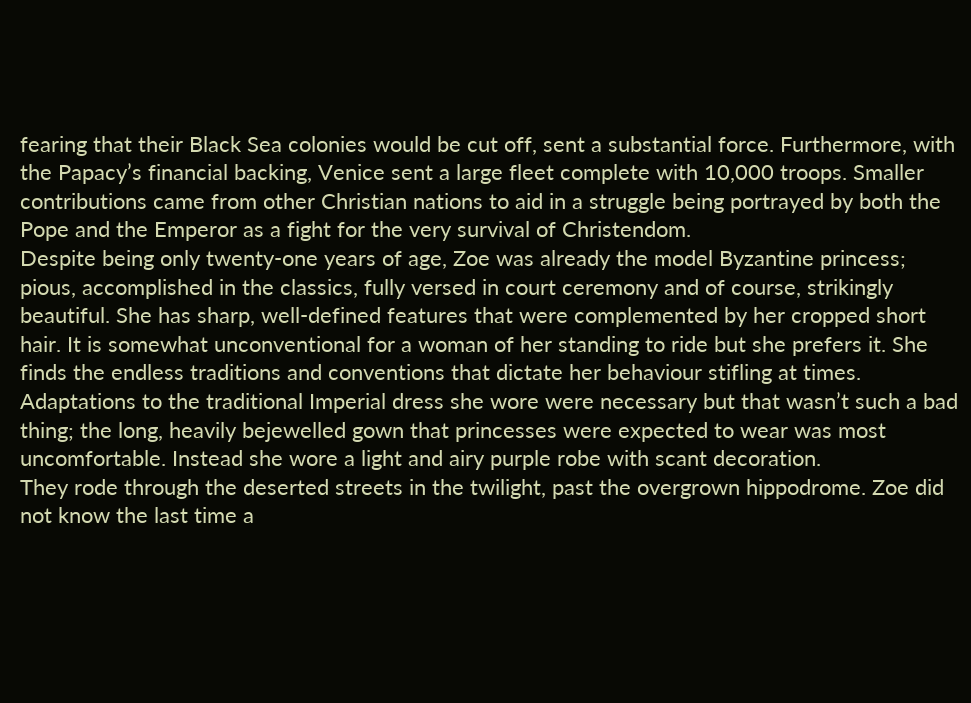fearing that their Black Sea colonies would be cut off, sent a substantial force. Furthermore, with the Papacy’s financial backing, Venice sent a large fleet complete with 10,000 troops. Smaller contributions came from other Christian nations to aid in a struggle being portrayed by both the Pope and the Emperor as a fight for the very survival of Christendom.
Despite being only twenty-one years of age, Zoe was already the model Byzantine princess; pious, accomplished in the classics, fully versed in court ceremony and of course, strikingly beautiful. She has sharp, well-defined features that were complemented by her cropped short hair. It is somewhat unconventional for a woman of her standing to ride but she prefers it. She finds the endless traditions and conventions that dictate her behaviour stifling at times. Adaptations to the traditional Imperial dress she wore were necessary but that wasn’t such a bad thing; the long, heavily bejewelled gown that princesses were expected to wear was most uncomfortable. Instead she wore a light and airy purple robe with scant decoration.
They rode through the deserted streets in the twilight, past the overgrown hippodrome. Zoe did not know the last time a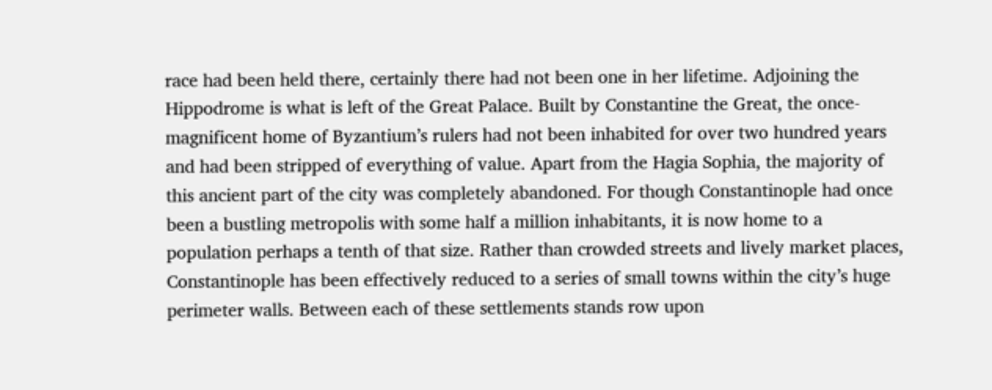race had been held there, certainly there had not been one in her lifetime. Adjoining the Hippodrome is what is left of the Great Palace. Built by Constantine the Great, the once-magnificent home of Byzantium’s rulers had not been inhabited for over two hundred years and had been stripped of everything of value. Apart from the Hagia Sophia, the majority of this ancient part of the city was completely abandoned. For though Constantinople had once been a bustling metropolis with some half a million inhabitants, it is now home to a population perhaps a tenth of that size. Rather than crowded streets and lively market places, Constantinople has been effectively reduced to a series of small towns within the city’s huge perimeter walls. Between each of these settlements stands row upon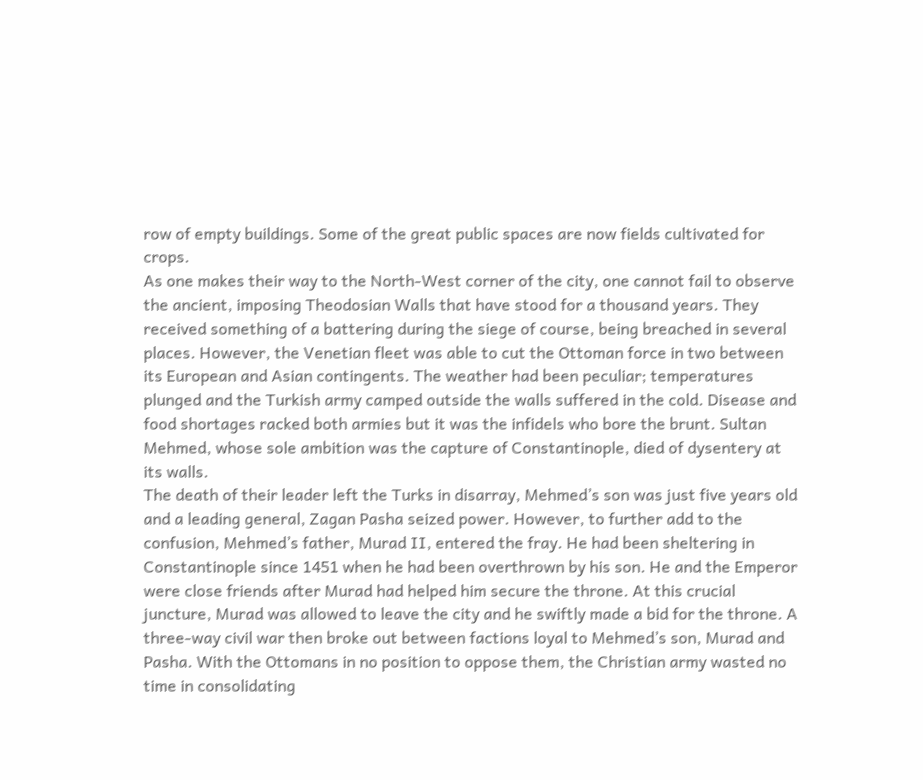row of empty buildings. Some of the great public spaces are now fields cultivated for crops.
As one makes their way to the North-West corner of the city, one cannot fail to observe the ancient, imposing Theodosian Walls that have stood for a thousand years. They received something of a battering during the siege of course, being breached in several places. However, the Venetian fleet was able to cut the Ottoman force in two between its European and Asian contingents. The weather had been peculiar; temperatures plunged and the Turkish army camped outside the walls suffered in the cold. Disease and food shortages racked both armies but it was the infidels who bore the brunt. Sultan Mehmed, whose sole ambition was the capture of Constantinople, died of dysentery at its walls.
The death of their leader left the Turks in disarray, Mehmed’s son was just five years old and a leading general, Zagan Pasha seized power. However, to further add to the confusion, Mehmed’s father, Murad II, entered the fray. He had been sheltering in Constantinople since 1451 when he had been overthrown by his son. He and the Emperor were close friends after Murad had helped him secure the throne. At this crucial juncture, Murad was allowed to leave the city and he swiftly made a bid for the throne. A three-way civil war then broke out between factions loyal to Mehmed’s son, Murad and Pasha. With the Ottomans in no position to oppose them, the Christian army wasted no time in consolidating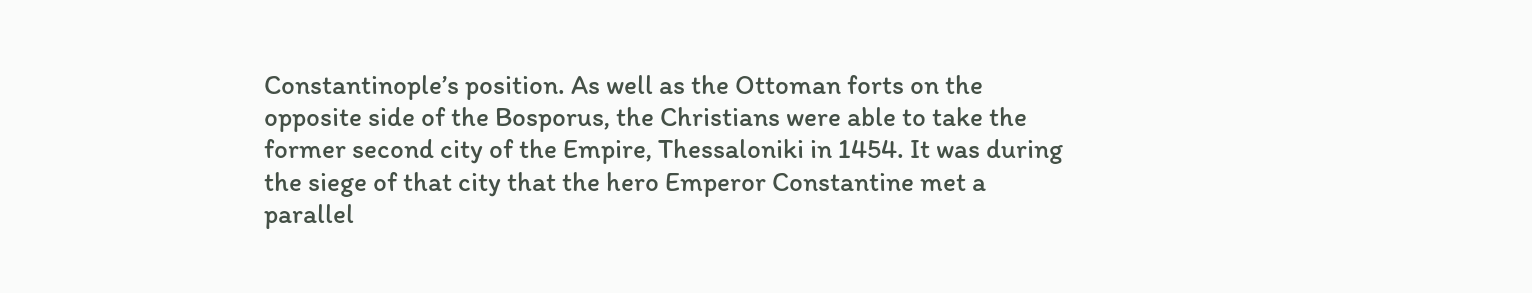Constantinople’s position. As well as the Ottoman forts on the opposite side of the Bosporus, the Christians were able to take the former second city of the Empire, Thessaloniki in 1454. It was during the siege of that city that the hero Emperor Constantine met a parallel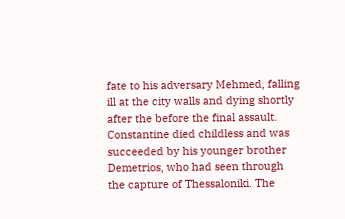fate to his adversary Mehmed, falling ill at the city walls and dying shortly after the before the final assault.
Constantine died childless and was succeeded by his younger brother Demetrios, who had seen through the capture of Thessaloniki. The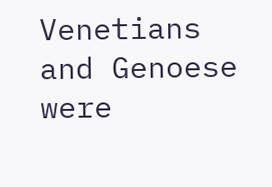Venetians and Genoese were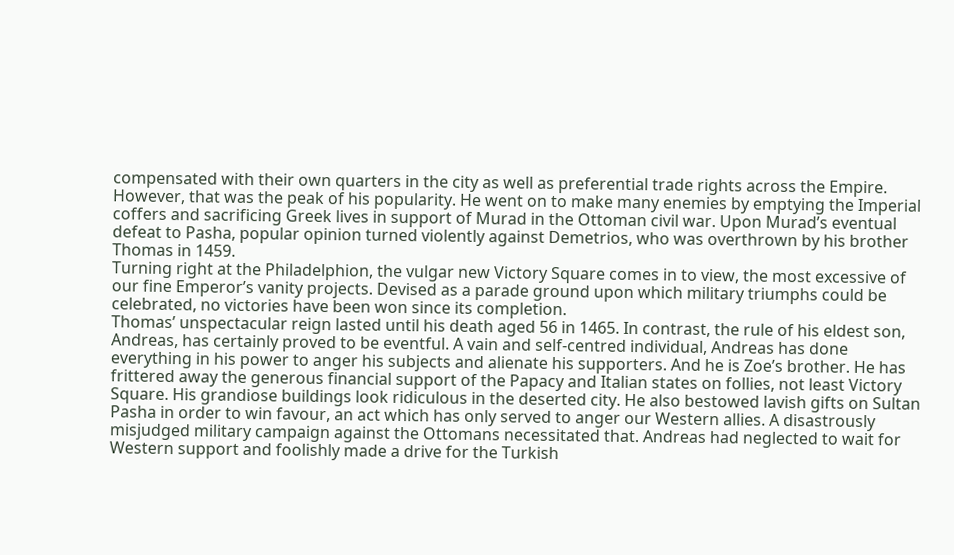compensated with their own quarters in the city as well as preferential trade rights across the Empire. However, that was the peak of his popularity. He went on to make many enemies by emptying the Imperial coffers and sacrificing Greek lives in support of Murad in the Ottoman civil war. Upon Murad’s eventual defeat to Pasha, popular opinion turned violently against Demetrios, who was overthrown by his brother Thomas in 1459.
Turning right at the Philadelphion, the vulgar new Victory Square comes in to view, the most excessive of our fine Emperor’s vanity projects. Devised as a parade ground upon which military triumphs could be celebrated, no victories have been won since its completion.
Thomas’ unspectacular reign lasted until his death aged 56 in 1465. In contrast, the rule of his eldest son, Andreas, has certainly proved to be eventful. A vain and self-centred individual, Andreas has done everything in his power to anger his subjects and alienate his supporters. And he is Zoe’s brother. He has frittered away the generous financial support of the Papacy and Italian states on follies, not least Victory Square. His grandiose buildings look ridiculous in the deserted city. He also bestowed lavish gifts on Sultan Pasha in order to win favour, an act which has only served to anger our Western allies. A disastrously misjudged military campaign against the Ottomans necessitated that. Andreas had neglected to wait for Western support and foolishly made a drive for the Turkish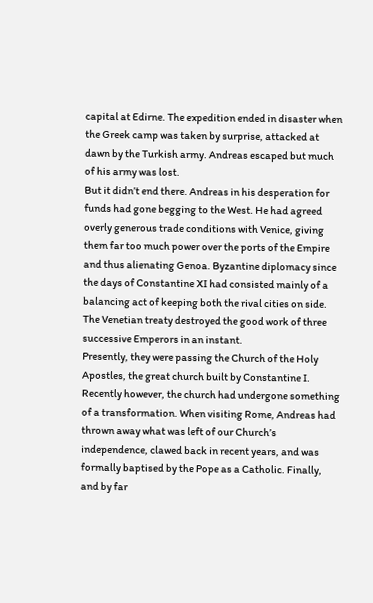capital at Edirne. The expedition ended in disaster when the Greek camp was taken by surprise, attacked at dawn by the Turkish army. Andreas escaped but much of his army was lost.
But it didn’t end there. Andreas in his desperation for funds had gone begging to the West. He had agreed overly generous trade conditions with Venice, giving them far too much power over the ports of the Empire and thus alienating Genoa. Byzantine diplomacy since the days of Constantine XI had consisted mainly of a balancing act of keeping both the rival cities on side. The Venetian treaty destroyed the good work of three successive Emperors in an instant.
Presently, they were passing the Church of the Holy Apostles, the great church built by Constantine I. Recently however, the church had undergone something of a transformation. When visiting Rome, Andreas had thrown away what was left of our Church’s independence, clawed back in recent years, and was formally baptised by the Pope as a Catholic. Finally, and by far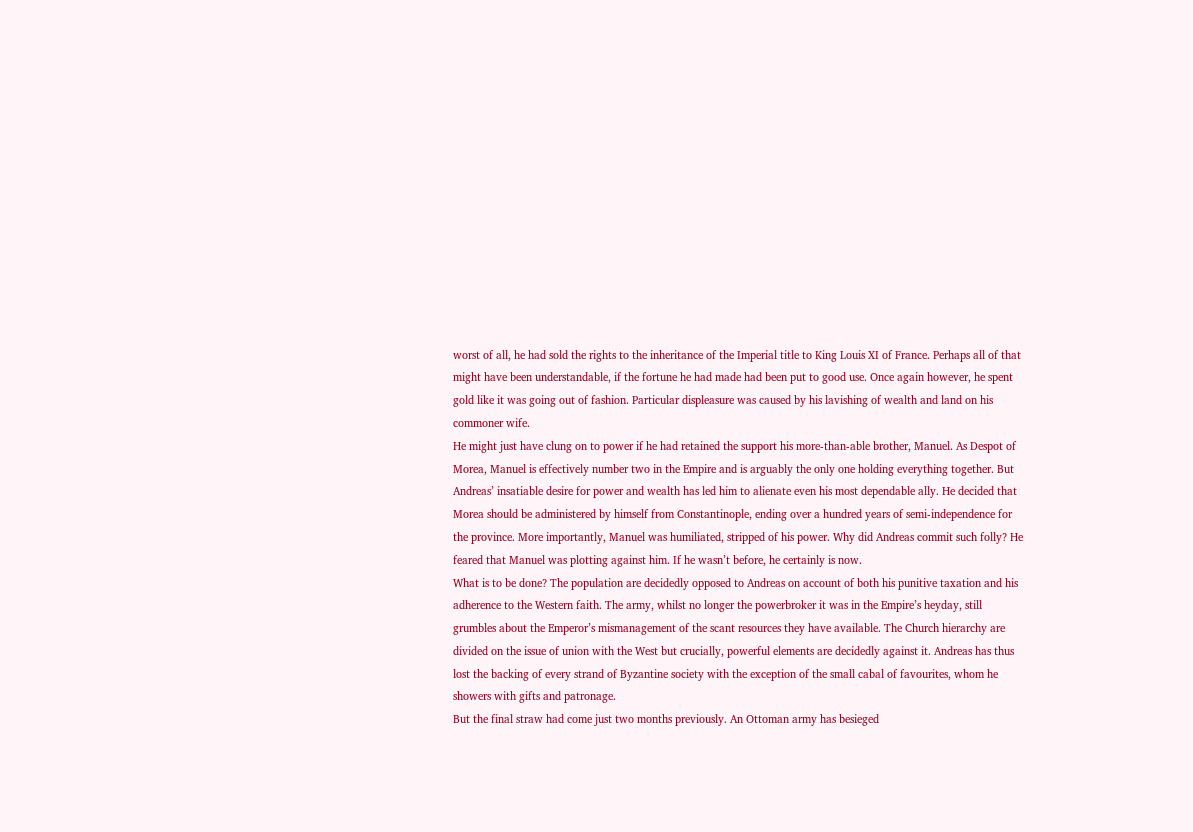worst of all, he had sold the rights to the inheritance of the Imperial title to King Louis XI of France. Perhaps all of that might have been understandable, if the fortune he had made had been put to good use. Once again however, he spent gold like it was going out of fashion. Particular displeasure was caused by his lavishing of wealth and land on his commoner wife.
He might just have clung on to power if he had retained the support his more-than-able brother, Manuel. As Despot of Morea, Manuel is effectively number two in the Empire and is arguably the only one holding everything together. But Andreas’ insatiable desire for power and wealth has led him to alienate even his most dependable ally. He decided that Morea should be administered by himself from Constantinople, ending over a hundred years of semi-independence for the province. More importantly, Manuel was humiliated, stripped of his power. Why did Andreas commit such folly? He feared that Manuel was plotting against him. If he wasn’t before, he certainly is now.
What is to be done? The population are decidedly opposed to Andreas on account of both his punitive taxation and his adherence to the Western faith. The army, whilst no longer the powerbroker it was in the Empire’s heyday, still grumbles about the Emperor’s mismanagement of the scant resources they have available. The Church hierarchy are divided on the issue of union with the West but crucially, powerful elements are decidedly against it. Andreas has thus lost the backing of every strand of Byzantine society with the exception of the small cabal of favourites, whom he showers with gifts and patronage.
But the final straw had come just two months previously. An Ottoman army has besieged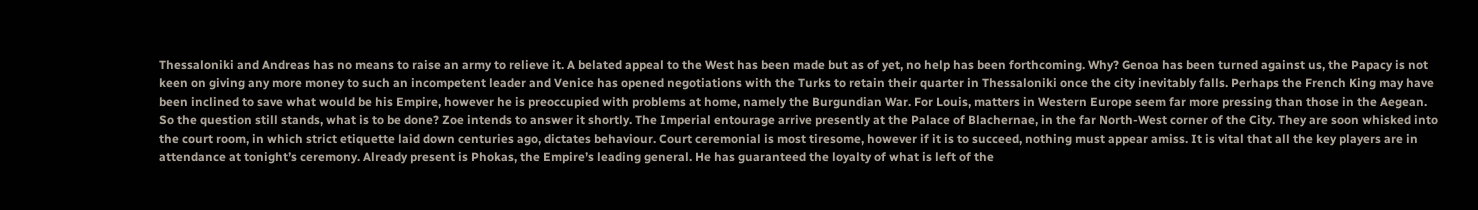Thessaloniki and Andreas has no means to raise an army to relieve it. A belated appeal to the West has been made but as of yet, no help has been forthcoming. Why? Genoa has been turned against us, the Papacy is not keen on giving any more money to such an incompetent leader and Venice has opened negotiations with the Turks to retain their quarter in Thessaloniki once the city inevitably falls. Perhaps the French King may have been inclined to save what would be his Empire, however he is preoccupied with problems at home, namely the Burgundian War. For Louis, matters in Western Europe seem far more pressing than those in the Aegean.
So the question still stands, what is to be done? Zoe intends to answer it shortly. The Imperial entourage arrive presently at the Palace of Blachernae, in the far North-West corner of the City. They are soon whisked into the court room, in which strict etiquette laid down centuries ago, dictates behaviour. Court ceremonial is most tiresome, however if it is to succeed, nothing must appear amiss. It is vital that all the key players are in attendance at tonight’s ceremony. Already present is Phokas, the Empire’s leading general. He has guaranteed the loyalty of what is left of the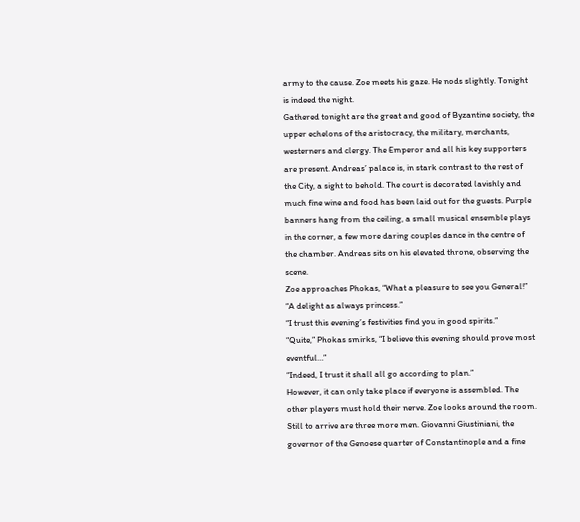army to the cause. Zoe meets his gaze. He nods slightly. Tonight is indeed the night.
Gathered tonight are the great and good of Byzantine society, the upper echelons of the aristocracy, the military, merchants, westerners and clergy. The Emperor and all his key supporters are present. Andreas’ palace is, in stark contrast to the rest of the City, a sight to behold. The court is decorated lavishly and much fine wine and food has been laid out for the guests. Purple banners hang from the ceiling, a small musical ensemble plays in the corner, a few more daring couples dance in the centre of the chamber. Andreas sits on his elevated throne, observing the scene.
Zoe approaches Phokas, “What a pleasure to see you General!”
“A delight as always princess.”
“I trust this evening’s festivities find you in good spirits.”
“Quite,” Phokas smirks, “I believe this evening should prove most eventful…”
“Indeed, I trust it shall all go according to plan.”
However, it can only take place if everyone is assembled. The other players must hold their nerve. Zoe looks around the room. Still to arrive are three more men. Giovanni Giustiniani, the governor of the Genoese quarter of Constantinople and a fine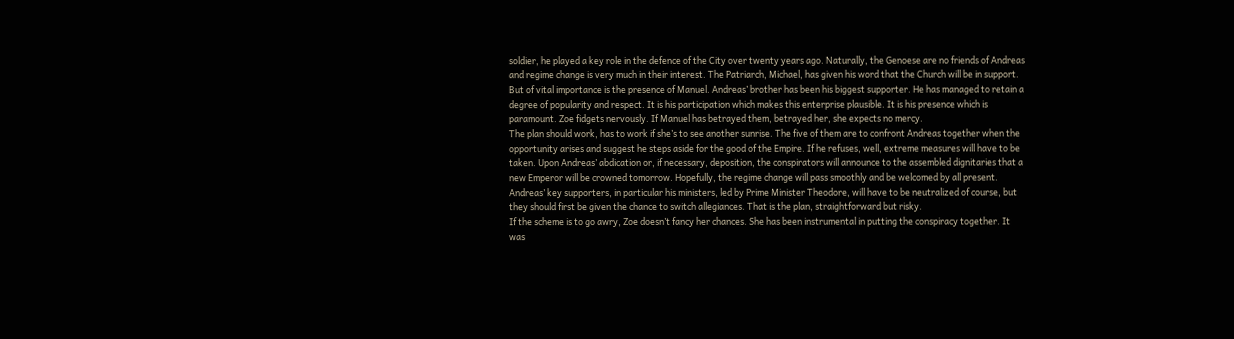soldier, he played a key role in the defence of the City over twenty years ago. Naturally, the Genoese are no friends of Andreas and regime change is very much in their interest. The Patriarch, Michael, has given his word that the Church will be in support. But of vital importance is the presence of Manuel. Andreas’ brother has been his biggest supporter. He has managed to retain a degree of popularity and respect. It is his participation which makes this enterprise plausible. It is his presence which is paramount. Zoe fidgets nervously. If Manuel has betrayed them, betrayed her, she expects no mercy.
The plan should work, has to work if she’s to see another sunrise. The five of them are to confront Andreas together when the opportunity arises and suggest he steps aside for the good of the Empire. If he refuses, well, extreme measures will have to be taken. Upon Andreas’ abdication or, if necessary, deposition, the conspirators will announce to the assembled dignitaries that a new Emperor will be crowned tomorrow. Hopefully, the regime change will pass smoothly and be welcomed by all present. Andreas’ key supporters, in particular his ministers, led by Prime Minister Theodore, will have to be neutralized of course, but they should first be given the chance to switch allegiances. That is the plan, straightforward but risky.
If the scheme is to go awry, Zoe doesn’t fancy her chances. She has been instrumental in putting the conspiracy together. It was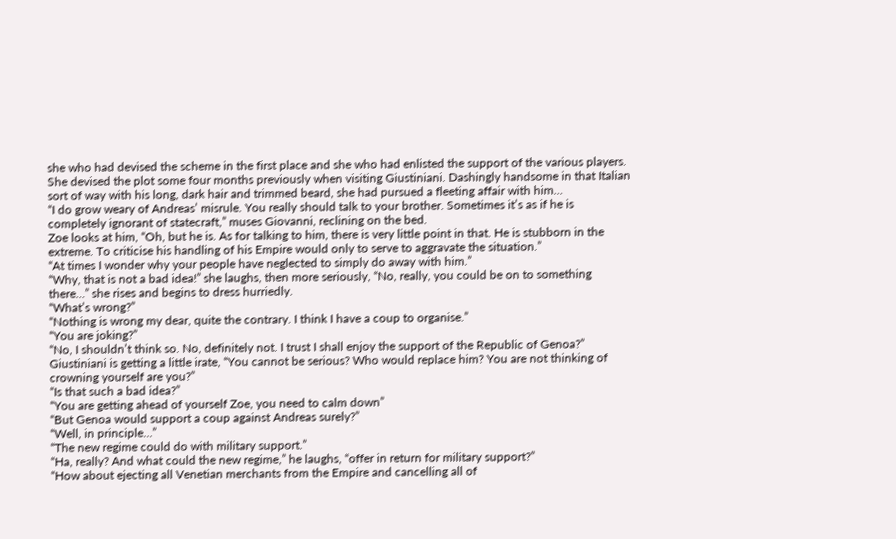she who had devised the scheme in the first place and she who had enlisted the support of the various players. She devised the plot some four months previously when visiting Giustiniani. Dashingly handsome in that Italian sort of way with his long, dark hair and trimmed beard, she had pursued a fleeting affair with him…
“I do grow weary of Andreas’ misrule. You really should talk to your brother. Sometimes it’s as if he is completely ignorant of statecraft,” muses Giovanni, reclining on the bed.
Zoe looks at him, “Oh, but he is. As for talking to him, there is very little point in that. He is stubborn in the extreme. To criticise his handling of his Empire would only to serve to aggravate the situation.”
“At times I wonder why your people have neglected to simply do away with him.”
“Why, that is not a bad idea!” she laughs, then more seriously, “No, really, you could be on to something there…” she rises and begins to dress hurriedly.
“What’s wrong?”
“Nothing is wrong my dear, quite the contrary. I think I have a coup to organise.”
“You are joking?”
“No, I shouldn’t think so. No, definitely not. I trust I shall enjoy the support of the Republic of Genoa?”
Giustiniani is getting a little irate, “You cannot be serious? Who would replace him? You are not thinking of crowning yourself are you?”
“Is that such a bad idea?”
“You are getting ahead of yourself Zoe, you need to calm down”
“But Genoa would support a coup against Andreas surely?”
“Well, in principle…”
“The new regime could do with military support.”
“Ha, really? And what could the new regime,” he laughs, “offer in return for military support?”
“How about ejecting all Venetian merchants from the Empire and cancelling all of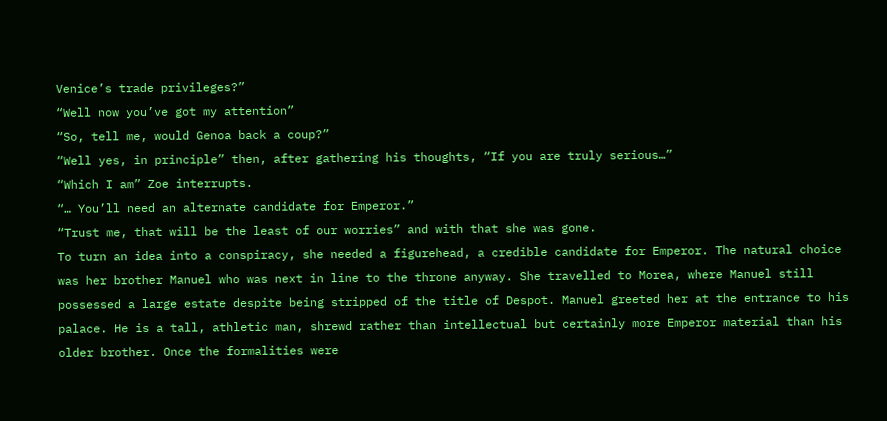Venice’s trade privileges?”
“Well now you’ve got my attention”
“So, tell me, would Genoa back a coup?”
“Well yes, in principle” then, after gathering his thoughts, “If you are truly serious…”
“Which I am” Zoe interrupts.
“… You’ll need an alternate candidate for Emperor.”
“Trust me, that will be the least of our worries” and with that she was gone.
To turn an idea into a conspiracy, she needed a figurehead, a credible candidate for Emperor. The natural choice was her brother Manuel who was next in line to the throne anyway. She travelled to Morea, where Manuel still possessed a large estate despite being stripped of the title of Despot. Manuel greeted her at the entrance to his palace. He is a tall, athletic man, shrewd rather than intellectual but certainly more Emperor material than his older brother. Once the formalities were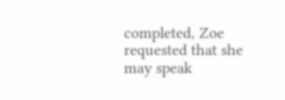completed, Zoe requested that she may speak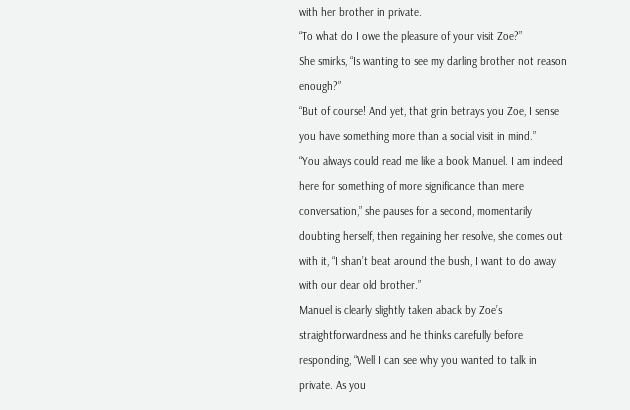with her brother in private.
“To what do I owe the pleasure of your visit Zoe?”
She smirks, “Is wanting to see my darling brother not reason enough?”
“But of course! And yet, that grin betrays you Zoe, I sense you have something more than a social visit in mind.”
“You always could read me like a book Manuel. I am indeed here for something of more significance than mere conversation,” she pauses for a second, momentarily doubting herself, then regaining her resolve, she comes out with it, “I shan’t beat around the bush, I want to do away with our dear old brother.”
Manuel is clearly slightly taken aback by Zoe’s straightforwardness and he thinks carefully before responding, “Well I can see why you wanted to talk in private. As you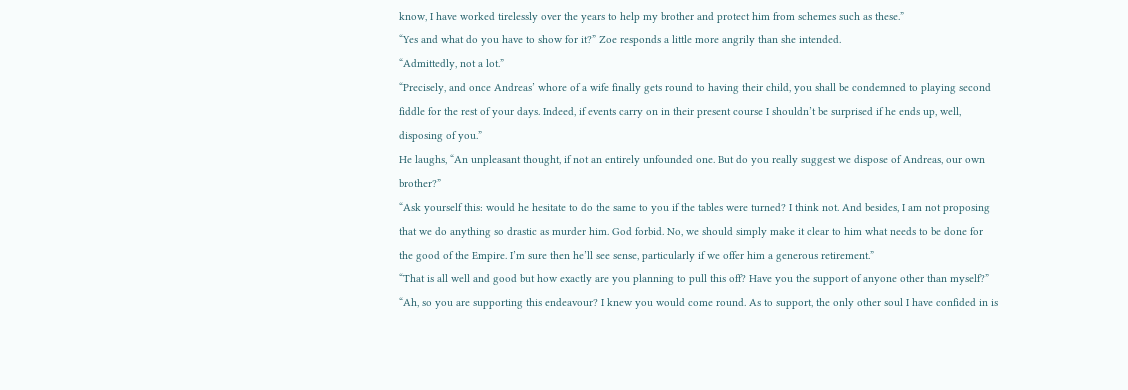know, I have worked tirelessly over the years to help my brother and protect him from schemes such as these.”
“Yes and what do you have to show for it?” Zoe responds a little more angrily than she intended.
“Admittedly, not a lot.”
“Precisely, and once Andreas’ whore of a wife finally gets round to having their child, you shall be condemned to playing second fiddle for the rest of your days. Indeed, if events carry on in their present course I shouldn’t be surprised if he ends up, well, disposing of you.”
He laughs, “An unpleasant thought, if not an entirely unfounded one. But do you really suggest we dispose of Andreas, our own brother?”
“Ask yourself this: would he hesitate to do the same to you if the tables were turned? I think not. And besides, I am not proposing that we do anything so drastic as murder him. God forbid. No, we should simply make it clear to him what needs to be done for the good of the Empire. I’m sure then he’ll see sense, particularly if we offer him a generous retirement.”
“That is all well and good but how exactly are you planning to pull this off? Have you the support of anyone other than myself?”
“Ah, so you are supporting this endeavour? I knew you would come round. As to support, the only other soul I have confided in is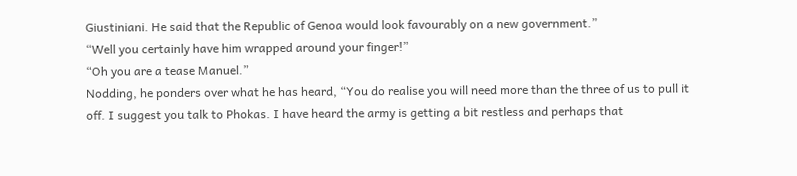Giustiniani. He said that the Republic of Genoa would look favourably on a new government.”
“Well you certainly have him wrapped around your finger!”
“Oh you are a tease Manuel.”
Nodding, he ponders over what he has heard, “You do realise you will need more than the three of us to pull it off. I suggest you talk to Phokas. I have heard the army is getting a bit restless and perhaps that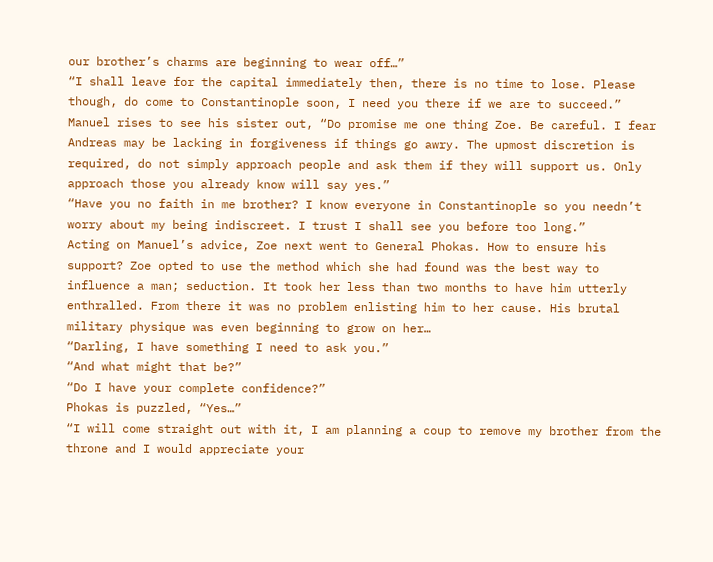our brother’s charms are beginning to wear off…”
“I shall leave for the capital immediately then, there is no time to lose. Please though, do come to Constantinople soon, I need you there if we are to succeed.”
Manuel rises to see his sister out, “Do promise me one thing Zoe. Be careful. I fear Andreas may be lacking in forgiveness if things go awry. The upmost discretion is required, do not simply approach people and ask them if they will support us. Only approach those you already know will say yes.”
“Have you no faith in me brother? I know everyone in Constantinople so you needn’t worry about my being indiscreet. I trust I shall see you before too long.”
Acting on Manuel’s advice, Zoe next went to General Phokas. How to ensure his support? Zoe opted to use the method which she had found was the best way to influence a man; seduction. It took her less than two months to have him utterly enthralled. From there it was no problem enlisting him to her cause. His brutal military physique was even beginning to grow on her…
“Darling, I have something I need to ask you.”
“And what might that be?”
“Do I have your complete confidence?”
Phokas is puzzled, “Yes…”
“I will come straight out with it, I am planning a coup to remove my brother from the throne and I would appreciate your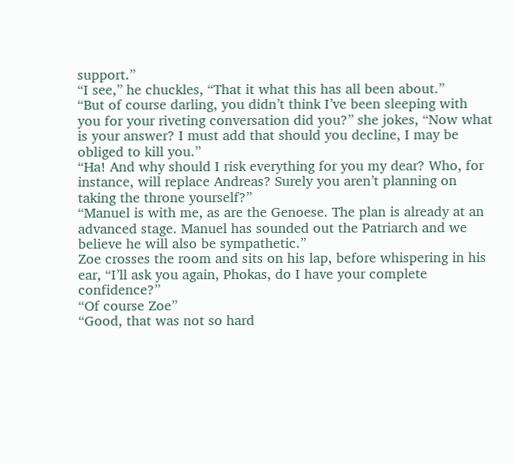support.”
“I see,” he chuckles, “That it what this has all been about.”
“But of course darling, you didn’t think I’ve been sleeping with you for your riveting conversation did you?” she jokes, “Now what is your answer? I must add that should you decline, I may be obliged to kill you.”
“Ha! And why should I risk everything for you my dear? Who, for instance, will replace Andreas? Surely you aren’t planning on taking the throne yourself?”
“Manuel is with me, as are the Genoese. The plan is already at an advanced stage. Manuel has sounded out the Patriarch and we believe he will also be sympathetic.”
Zoe crosses the room and sits on his lap, before whispering in his ear, “I’ll ask you again, Phokas, do I have your complete confidence?”
“Of course Zoe”
“Good, that was not so hard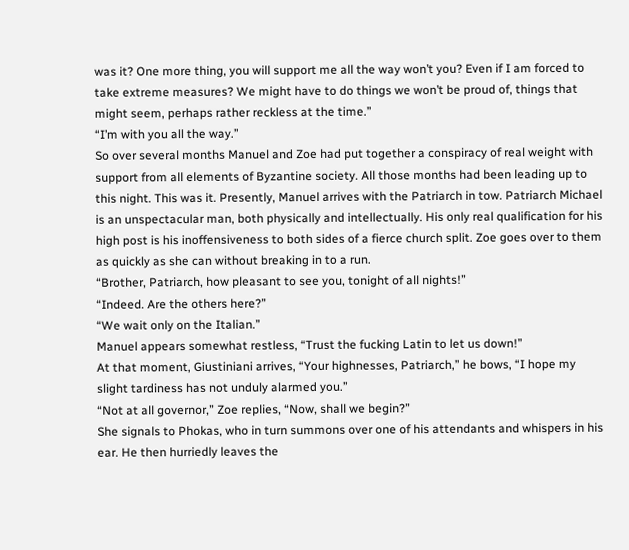was it? One more thing, you will support me all the way won’t you? Even if I am forced to take extreme measures? We might have to do things we won’t be proud of, things that might seem, perhaps rather reckless at the time.”
“I’m with you all the way.”
So over several months Manuel and Zoe had put together a conspiracy of real weight with support from all elements of Byzantine society. All those months had been leading up to this night. This was it. Presently, Manuel arrives with the Patriarch in tow. Patriarch Michael is an unspectacular man, both physically and intellectually. His only real qualification for his high post is his inoffensiveness to both sides of a fierce church split. Zoe goes over to them as quickly as she can without breaking in to a run.
“Brother, Patriarch, how pleasant to see you, tonight of all nights!”
“Indeed. Are the others here?”
“We wait only on the Italian.”
Manuel appears somewhat restless, “Trust the fucking Latin to let us down!”
At that moment, Giustiniani arrives, “Your highnesses, Patriarch,” he bows, “I hope my slight tardiness has not unduly alarmed you.”
“Not at all governor,” Zoe replies, “Now, shall we begin?”
She signals to Phokas, who in turn summons over one of his attendants and whispers in his ear. He then hurriedly leaves the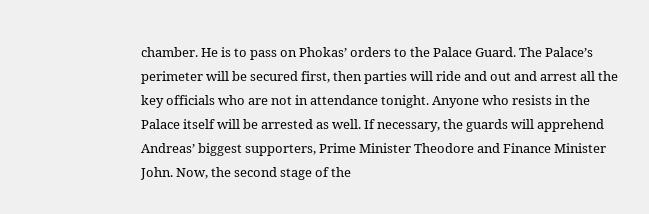chamber. He is to pass on Phokas’ orders to the Palace Guard. The Palace’s perimeter will be secured first, then parties will ride and out and arrest all the key officials who are not in attendance tonight. Anyone who resists in the Palace itself will be arrested as well. If necessary, the guards will apprehend Andreas’ biggest supporters, Prime Minister Theodore and Finance Minister John. Now, the second stage of the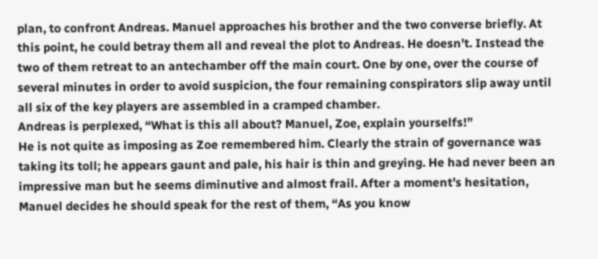plan, to confront Andreas. Manuel approaches his brother and the two converse briefly. At this point, he could betray them all and reveal the plot to Andreas. He doesn’t. Instead the two of them retreat to an antechamber off the main court. One by one, over the course of several minutes in order to avoid suspicion, the four remaining conspirators slip away until all six of the key players are assembled in a cramped chamber.
Andreas is perplexed, “What is this all about? Manuel, Zoe, explain yourselfs!”
He is not quite as imposing as Zoe remembered him. Clearly the strain of governance was taking its toll; he appears gaunt and pale, his hair is thin and greying. He had never been an impressive man but he seems diminutive and almost frail. After a moment’s hesitation, Manuel decides he should speak for the rest of them, “As you know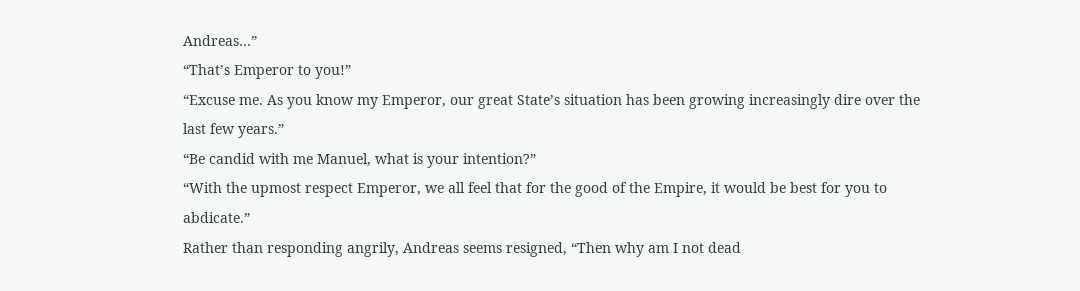Andreas…”
“That’s Emperor to you!”
“Excuse me. As you know my Emperor, our great State’s situation has been growing increasingly dire over the last few years.”
“Be candid with me Manuel, what is your intention?”
“With the upmost respect Emperor, we all feel that for the good of the Empire, it would be best for you to abdicate.”
Rather than responding angrily, Andreas seems resigned, “Then why am I not dead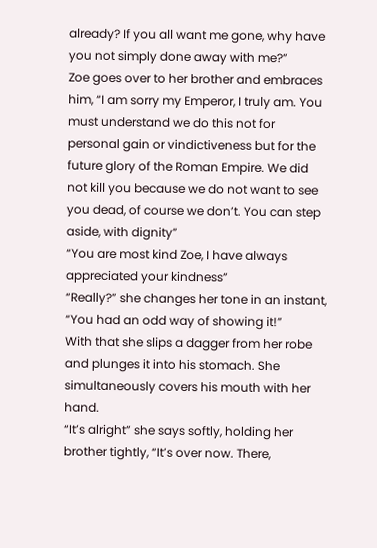already? If you all want me gone, why have you not simply done away with me?”
Zoe goes over to her brother and embraces him, “I am sorry my Emperor, I truly am. You must understand we do this not for personal gain or vindictiveness but for the future glory of the Roman Empire. We did not kill you because we do not want to see you dead, of course we don’t. You can step aside, with dignity”
“You are most kind Zoe, I have always appreciated your kindness”
“Really?” she changes her tone in an instant, “You had an odd way of showing it!”
With that she slips a dagger from her robe and plunges it into his stomach. She simultaneously covers his mouth with her hand.
“It’s alright” she says softly, holding her brother tightly, “It’s over now. There,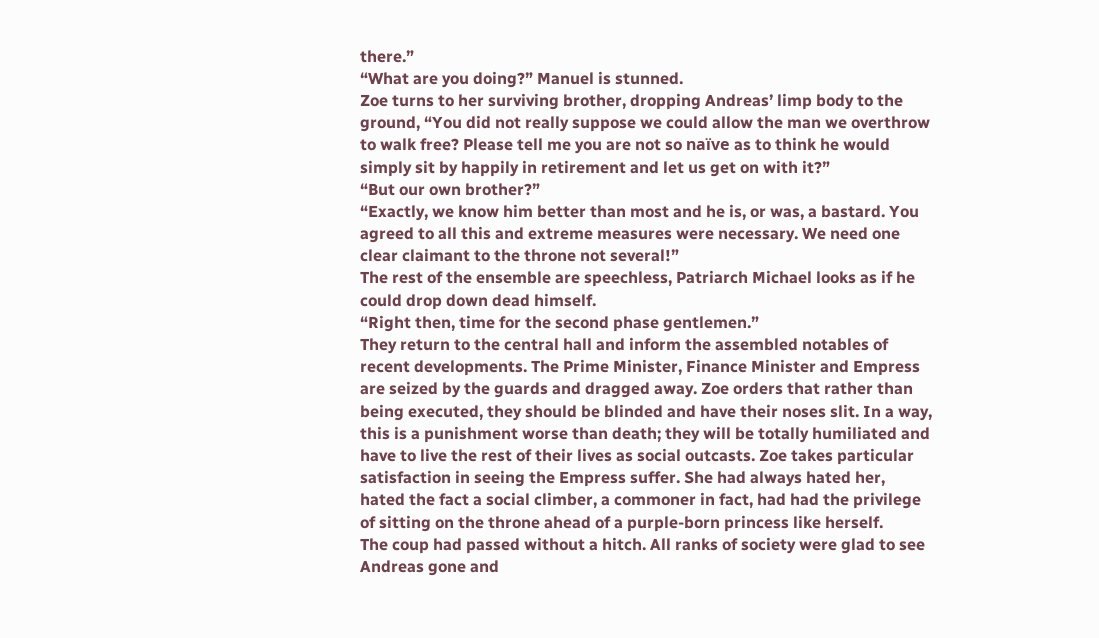there.”
“What are you doing?” Manuel is stunned.
Zoe turns to her surviving brother, dropping Andreas’ limp body to the ground, “You did not really suppose we could allow the man we overthrow to walk free? Please tell me you are not so naïve as to think he would simply sit by happily in retirement and let us get on with it?”
“But our own brother?”
“Exactly, we know him better than most and he is, or was, a bastard. You agreed to all this and extreme measures were necessary. We need one clear claimant to the throne not several!”
The rest of the ensemble are speechless, Patriarch Michael looks as if he could drop down dead himself.
“Right then, time for the second phase gentlemen.”
They return to the central hall and inform the assembled notables of recent developments. The Prime Minister, Finance Minister and Empress are seized by the guards and dragged away. Zoe orders that rather than being executed, they should be blinded and have their noses slit. In a way, this is a punishment worse than death; they will be totally humiliated and have to live the rest of their lives as social outcasts. Zoe takes particular satisfaction in seeing the Empress suffer. She had always hated her, hated the fact a social climber, a commoner in fact, had had the privilege of sitting on the throne ahead of a purple-born princess like herself.
The coup had passed without a hitch. All ranks of society were glad to see Andreas gone and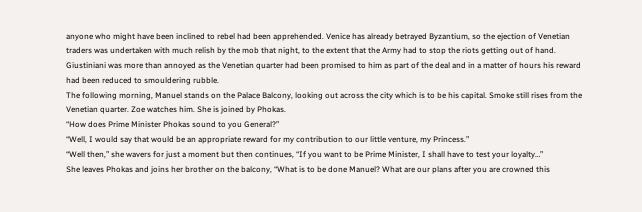anyone who might have been inclined to rebel had been apprehended. Venice has already betrayed Byzantium, so the ejection of Venetian traders was undertaken with much relish by the mob that night, to the extent that the Army had to stop the riots getting out of hand. Giustiniani was more than annoyed as the Venetian quarter had been promised to him as part of the deal and in a matter of hours his reward had been reduced to smouldering rubble.
The following morning, Manuel stands on the Palace Balcony, looking out across the city which is to be his capital. Smoke still rises from the Venetian quarter. Zoe watches him. She is joined by Phokas.
“How does Prime Minister Phokas sound to you General?”
“Well, I would say that would be an appropriate reward for my contribution to our little venture, my Princess.”
“Well then,” she wavers for just a moment but then continues, “If you want to be Prime Minister, I shall have to test your loyalty…”
She leaves Phokas and joins her brother on the balcony, “What is to be done Manuel? What are our plans after you are crowned this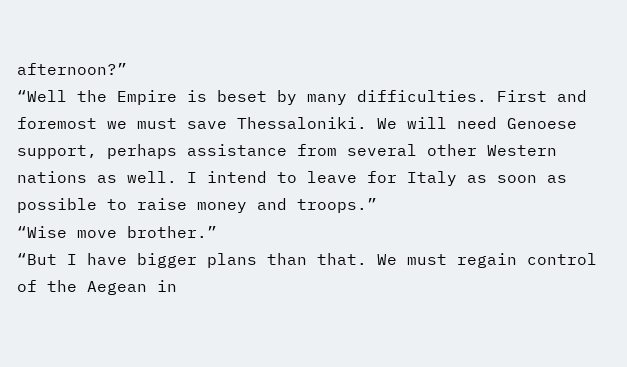afternoon?”
“Well the Empire is beset by many difficulties. First and foremost we must save Thessaloniki. We will need Genoese support, perhaps assistance from several other Western nations as well. I intend to leave for Italy as soon as possible to raise money and troops.”
“Wise move brother.”
“But I have bigger plans than that. We must regain control of the Aegean in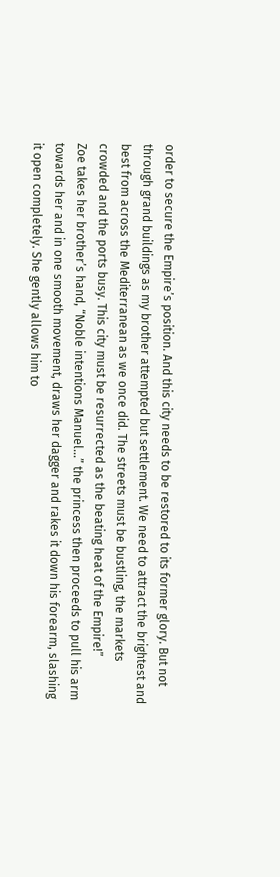order to secure the Empire’s position. And this city needs to be restored to its former glory. But not through grand buildings as my brother attempted but settlement. We need to attract the brightest and best from across the Mediterranean as we once did. The streets must be bustling, the markets crowded and the ports busy. This city must be resurrected as the beating heat of the Empire!”
Zoe takes her brother’s hand, “Noble intentions Manuel…” the princess then proceeds to pull his arm towards her and in one smooth movement, draws her dagger and rakes it down his forearm, slashing it open completely. She gently allows him to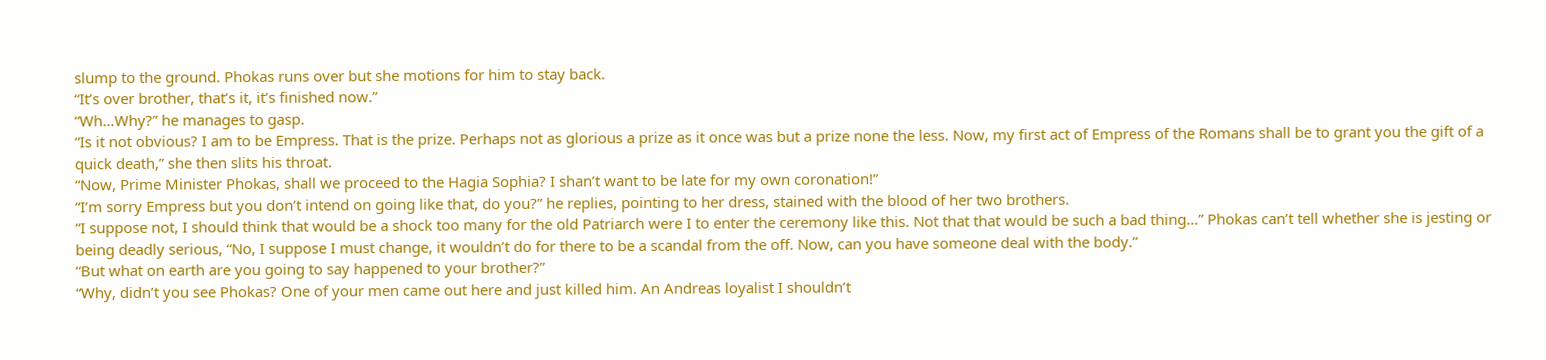slump to the ground. Phokas runs over but she motions for him to stay back.
“It’s over brother, that’s it, it’s finished now.”
“Wh…Why?” he manages to gasp.
“Is it not obvious? I am to be Empress. That is the prize. Perhaps not as glorious a prize as it once was but a prize none the less. Now, my first act of Empress of the Romans shall be to grant you the gift of a quick death,” she then slits his throat.
“Now, Prime Minister Phokas, shall we proceed to the Hagia Sophia? I shan’t want to be late for my own coronation!”
“I’m sorry Empress but you don’t intend on going like that, do you?” he replies, pointing to her dress, stained with the blood of her two brothers.
“I suppose not, I should think that would be a shock too many for the old Patriarch were I to enter the ceremony like this. Not that that would be such a bad thing…” Phokas can’t tell whether she is jesting or being deadly serious, “No, I suppose I must change, it wouldn’t do for there to be a scandal from the off. Now, can you have someone deal with the body.”
“But what on earth are you going to say happened to your brother?”
“Why, didn’t you see Phokas? One of your men came out here and just killed him. An Andreas loyalist I shouldn’t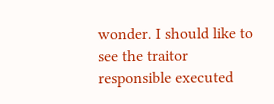wonder. I should like to see the traitor responsible executed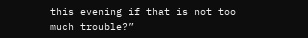this evening if that is not too much trouble?”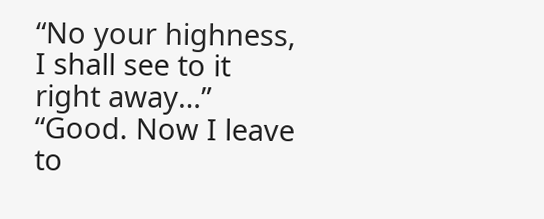“No your highness, I shall see to it right away…”
“Good. Now I leave to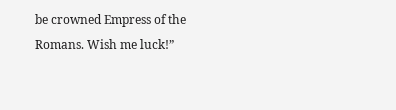be crowned Empress of the Romans. Wish me luck!”